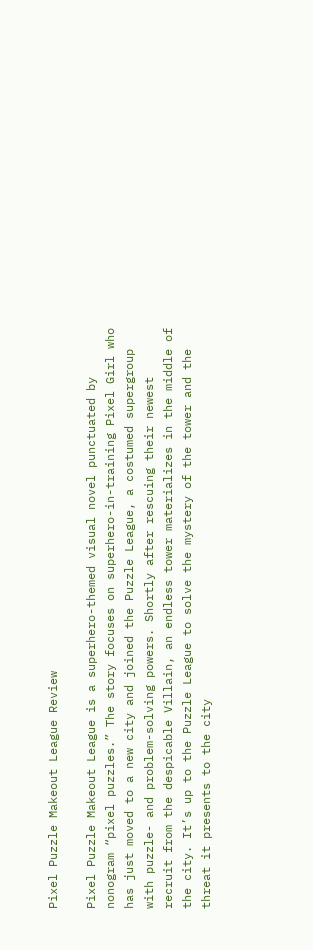Pixel Puzzle Makeout League Review

Pixel Puzzle Makeout League is a superhero-themed visual novel punctuated by nonogram “pixel puzzles.” The story focuses on superhero-in-training Pixel Girl who has just moved to a new city and joined the Puzzle League, a costumed supergroup with puzzle- and problem-solving powers. Shortly after rescuing their newest recruit from the despicable Villain, an endless tower materializes in the middle of the city. It’s up to the Puzzle League to solve the mystery of the tower and the threat it presents to the city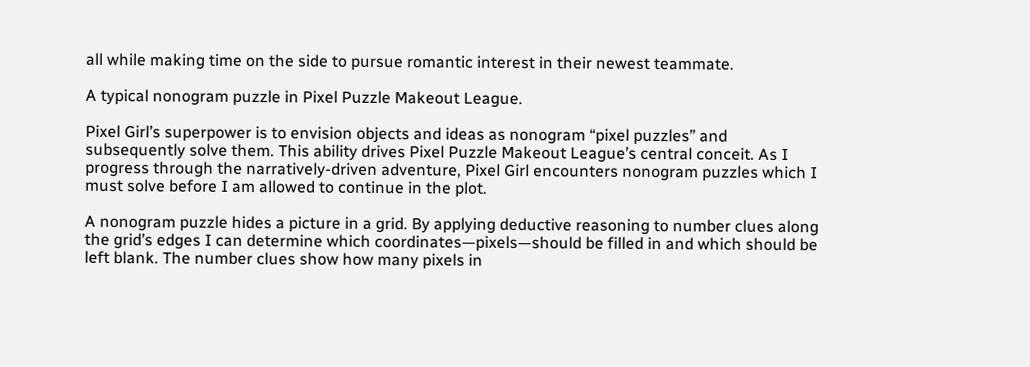all while making time on the side to pursue romantic interest in their newest teammate.

A typical nonogram puzzle in Pixel Puzzle Makeout League.

Pixel Girl’s superpower is to envision objects and ideas as nonogram “pixel puzzles” and subsequently solve them. This ability drives Pixel Puzzle Makeout League’s central conceit. As I progress through the narratively-driven adventure, Pixel Girl encounters nonogram puzzles which I must solve before I am allowed to continue in the plot.

A nonogram puzzle hides a picture in a grid. By applying deductive reasoning to number clues along the grid’s edges I can determine which coordinates—pixels—should be filled in and which should be left blank. The number clues show how many pixels in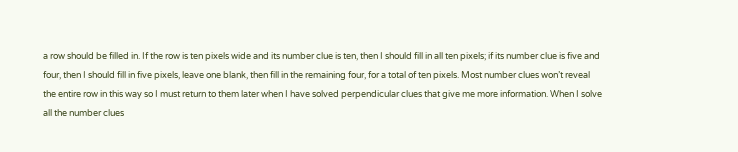a row should be filled in. If the row is ten pixels wide and its number clue is ten, then I should fill in all ten pixels; if its number clue is five and four, then I should fill in five pixels, leave one blank, then fill in the remaining four, for a total of ten pixels. Most number clues won’t reveal the entire row in this way so I must return to them later when I have solved perpendicular clues that give me more information. When I solve all the number clues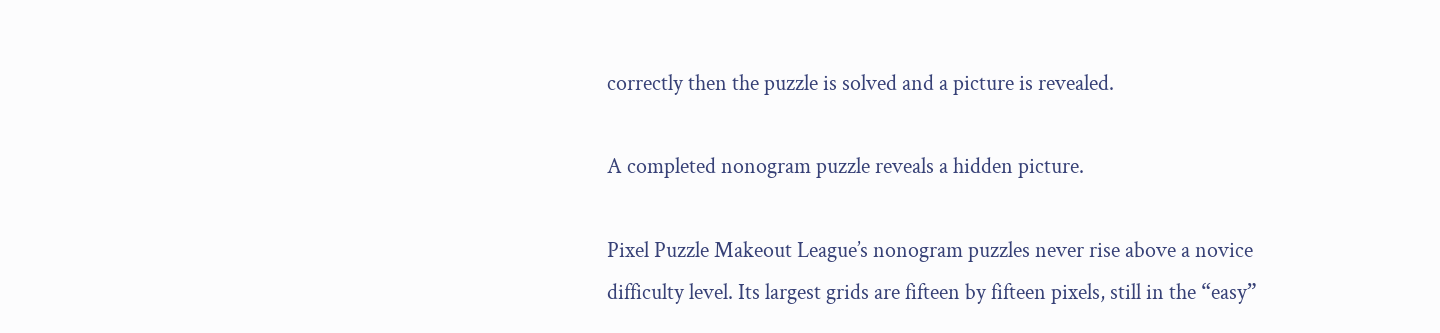correctly then the puzzle is solved and a picture is revealed.

A completed nonogram puzzle reveals a hidden picture.

Pixel Puzzle Makeout League’s nonogram puzzles never rise above a novice difficulty level. Its largest grids are fifteen by fifteen pixels, still in the “easy”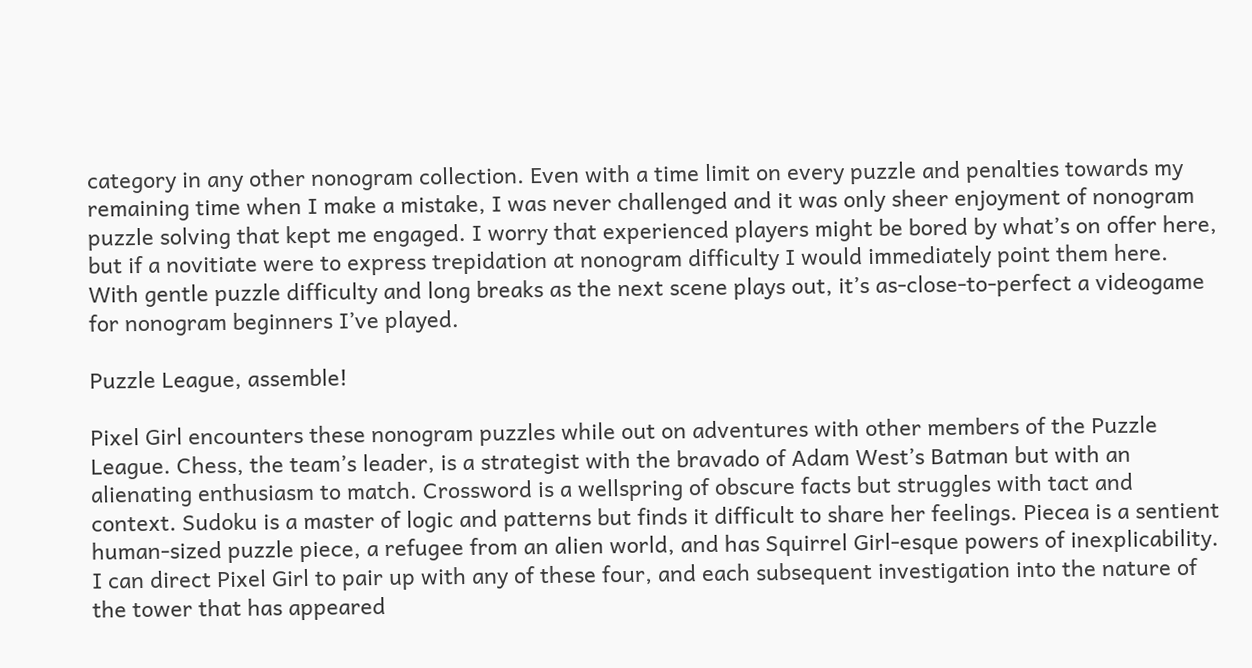category in any other nonogram collection. Even with a time limit on every puzzle and penalties towards my remaining time when I make a mistake, I was never challenged and it was only sheer enjoyment of nonogram puzzle solving that kept me engaged. I worry that experienced players might be bored by what’s on offer here, but if a novitiate were to express trepidation at nonogram difficulty I would immediately point them here. With gentle puzzle difficulty and long breaks as the next scene plays out, it’s as-close-to-perfect a videogame for nonogram beginners I’ve played.

Puzzle League, assemble!

Pixel Girl encounters these nonogram puzzles while out on adventures with other members of the Puzzle League. Chess, the team’s leader, is a strategist with the bravado of Adam West’s Batman but with an alienating enthusiasm to match. Crossword is a wellspring of obscure facts but struggles with tact and context. Sudoku is a master of logic and patterns but finds it difficult to share her feelings. Piecea is a sentient human-sized puzzle piece, a refugee from an alien world, and has Squirrel Girl-esque powers of inexplicability. I can direct Pixel Girl to pair up with any of these four, and each subsequent investigation into the nature of the tower that has appeared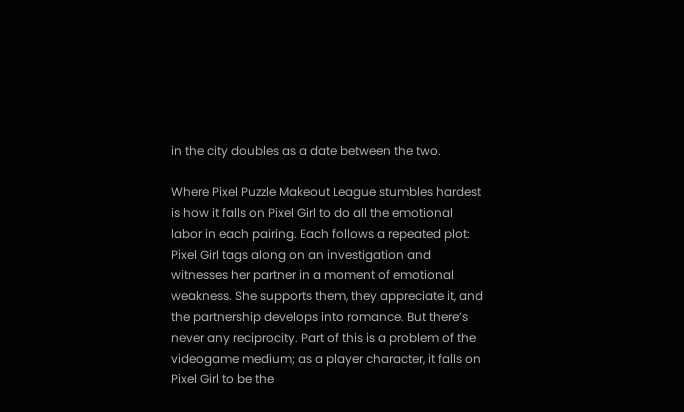in the city doubles as a date between the two.

Where Pixel Puzzle Makeout League stumbles hardest is how it falls on Pixel Girl to do all the emotional labor in each pairing. Each follows a repeated plot: Pixel Girl tags along on an investigation and witnesses her partner in a moment of emotional weakness. She supports them, they appreciate it, and the partnership develops into romance. But there’s never any reciprocity. Part of this is a problem of the videogame medium; as a player character, it falls on Pixel Girl to be the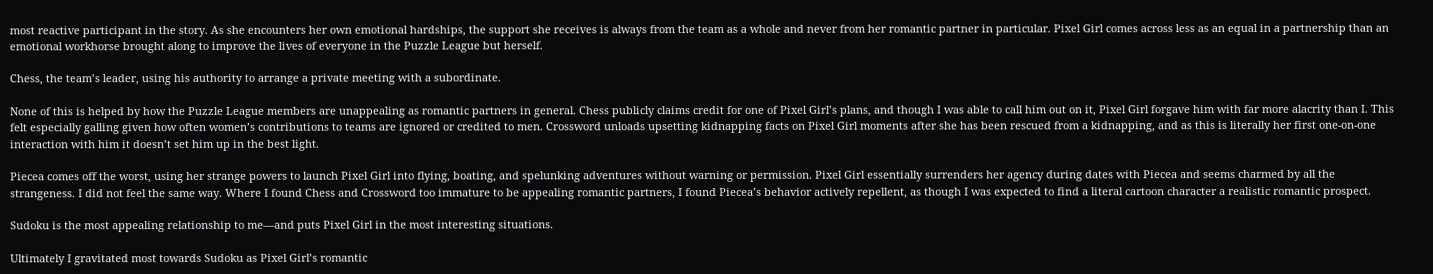most reactive participant in the story. As she encounters her own emotional hardships, the support she receives is always from the team as a whole and never from her romantic partner in particular. Pixel Girl comes across less as an equal in a partnership than an emotional workhorse brought along to improve the lives of everyone in the Puzzle League but herself.

Chess, the team’s leader, using his authority to arrange a private meeting with a subordinate.

None of this is helped by how the Puzzle League members are unappealing as romantic partners in general. Chess publicly claims credit for one of Pixel Girl’s plans, and though I was able to call him out on it, Pixel Girl forgave him with far more alacrity than I. This felt especially galling given how often women’s contributions to teams are ignored or credited to men. Crossword unloads upsetting kidnapping facts on Pixel Girl moments after she has been rescued from a kidnapping, and as this is literally her first one-on-one interaction with him it doesn’t set him up in the best light.

Piecea comes off the worst, using her strange powers to launch Pixel Girl into flying, boating, and spelunking adventures without warning or permission. Pixel Girl essentially surrenders her agency during dates with Piecea and seems charmed by all the strangeness. I did not feel the same way. Where I found Chess and Crossword too immature to be appealing romantic partners, I found Piecea’s behavior actively repellent, as though I was expected to find a literal cartoon character a realistic romantic prospect.

Sudoku is the most appealing relationship to me—and puts Pixel Girl in the most interesting situations.

Ultimately I gravitated most towards Sudoku as Pixel Girl’s romantic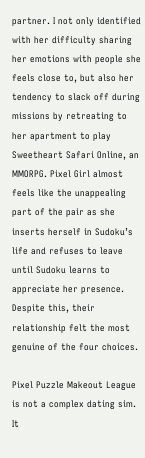partner. I not only identified with her difficulty sharing her emotions with people she feels close to, but also her tendency to slack off during missions by retreating to her apartment to play Sweetheart Safari Online, an MMORPG. Pixel Girl almost feels like the unappealing part of the pair as she inserts herself in Sudoku’s life and refuses to leave until Sudoku learns to appreciate her presence. Despite this, their relationship felt the most genuine of the four choices.

Pixel Puzzle Makeout League is not a complex dating sim. It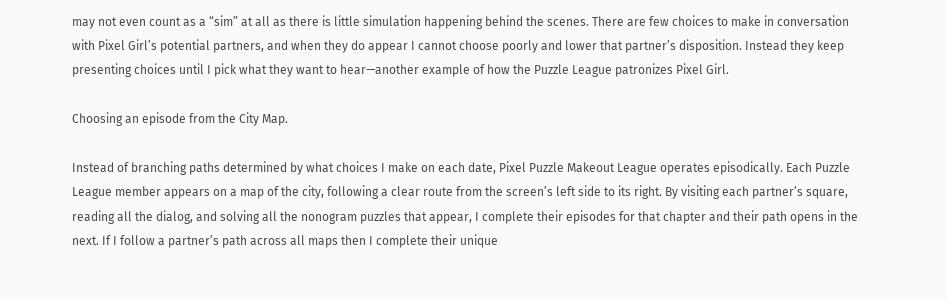may not even count as a “sim” at all as there is little simulation happening behind the scenes. There are few choices to make in conversation with Pixel Girl’s potential partners, and when they do appear I cannot choose poorly and lower that partner’s disposition. Instead they keep presenting choices until I pick what they want to hear—another example of how the Puzzle League patronizes Pixel Girl.

Choosing an episode from the City Map.

Instead of branching paths determined by what choices I make on each date, Pixel Puzzle Makeout League operates episodically. Each Puzzle League member appears on a map of the city, following a clear route from the screen’s left side to its right. By visiting each partner’s square, reading all the dialog, and solving all the nonogram puzzles that appear, I complete their episodes for that chapter and their path opens in the next. If I follow a partner’s path across all maps then I complete their unique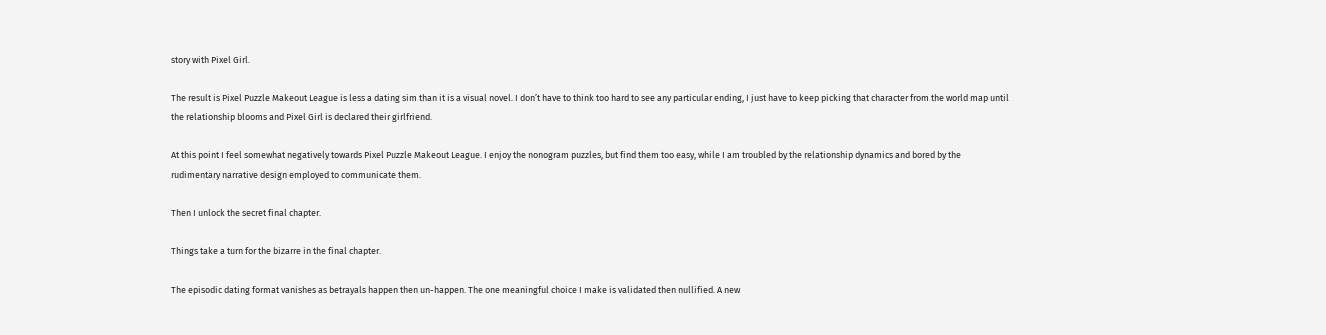story with Pixel Girl.

The result is Pixel Puzzle Makeout League is less a dating sim than it is a visual novel. I don’t have to think too hard to see any particular ending, I just have to keep picking that character from the world map until the relationship blooms and Pixel Girl is declared their girlfriend.

At this point I feel somewhat negatively towards Pixel Puzzle Makeout League. I enjoy the nonogram puzzles, but find them too easy, while I am troubled by the relationship dynamics and bored by the rudimentary narrative design employed to communicate them.

Then I unlock the secret final chapter.

Things take a turn for the bizarre in the final chapter.

The episodic dating format vanishes as betrayals happen then un-happen. The one meaningful choice I make is validated then nullified. A new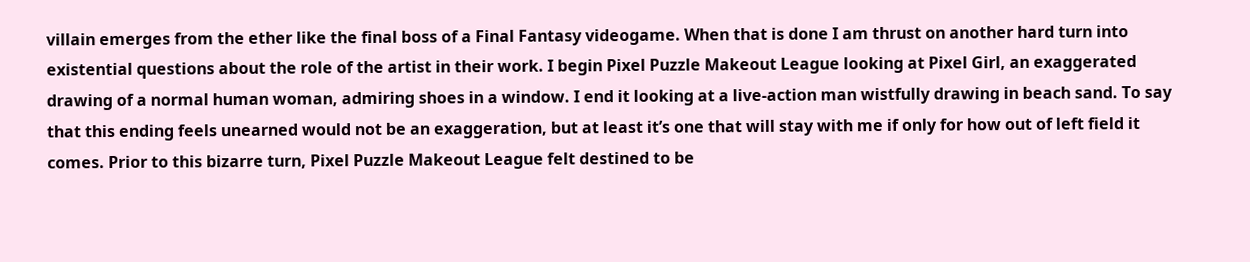villain emerges from the ether like the final boss of a Final Fantasy videogame. When that is done I am thrust on another hard turn into existential questions about the role of the artist in their work. I begin Pixel Puzzle Makeout League looking at Pixel Girl, an exaggerated drawing of a normal human woman, admiring shoes in a window. I end it looking at a live-action man wistfully drawing in beach sand. To say that this ending feels unearned would not be an exaggeration, but at least it’s one that will stay with me if only for how out of left field it comes. Prior to this bizarre turn, Pixel Puzzle Makeout League felt destined to be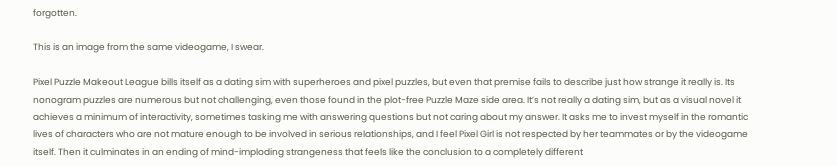forgotten.

This is an image from the same videogame, I swear.

Pixel Puzzle Makeout League bills itself as a dating sim with superheroes and pixel puzzles, but even that premise fails to describe just how strange it really is. Its nonogram puzzles are numerous but not challenging, even those found in the plot-free Puzzle Maze side area. It’s not really a dating sim, but as a visual novel it achieves a minimum of interactivity, sometimes tasking me with answering questions but not caring about my answer. It asks me to invest myself in the romantic lives of characters who are not mature enough to be involved in serious relationships, and I feel Pixel Girl is not respected by her teammates or by the videogame itself. Then it culminates in an ending of mind-imploding strangeness that feels like the conclusion to a completely different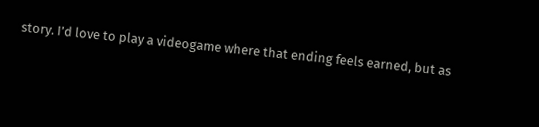story. I’d love to play a videogame where that ending feels earned, but as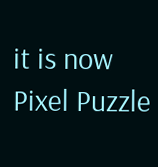it is now Pixel Puzzle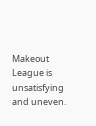Makeout League is unsatisfying and uneven.